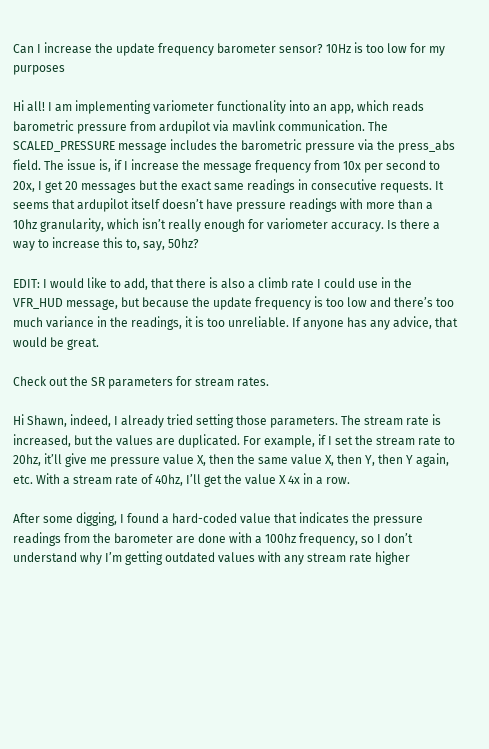Can I increase the update frequency barometer sensor? 10Hz is too low for my purposes

Hi all! I am implementing variometer functionality into an app, which reads barometric pressure from ardupilot via mavlink communication. The SCALED_PRESSURE message includes the barometric pressure via the press_abs field. The issue is, if I increase the message frequency from 10x per second to 20x, I get 20 messages but the exact same readings in consecutive requests. It seems that ardupilot itself doesn’t have pressure readings with more than a 10hz granularity, which isn’t really enough for variometer accuracy. Is there a way to increase this to, say, 50hz?

EDIT: I would like to add, that there is also a climb rate I could use in the VFR_HUD message, but because the update frequency is too low and there’s too much variance in the readings, it is too unreliable. If anyone has any advice, that would be great.

Check out the SR parameters for stream rates.

Hi Shawn, indeed, I already tried setting those parameters. The stream rate is increased, but the values are duplicated. For example, if I set the stream rate to 20hz, it’ll give me pressure value X, then the same value X, then Y, then Y again, etc. With a stream rate of 40hz, I’ll get the value X 4x in a row.

After some digging, I found a hard-coded value that indicates the pressure readings from the barometer are done with a 100hz frequency, so I don’t understand why I’m getting outdated values with any stream rate higher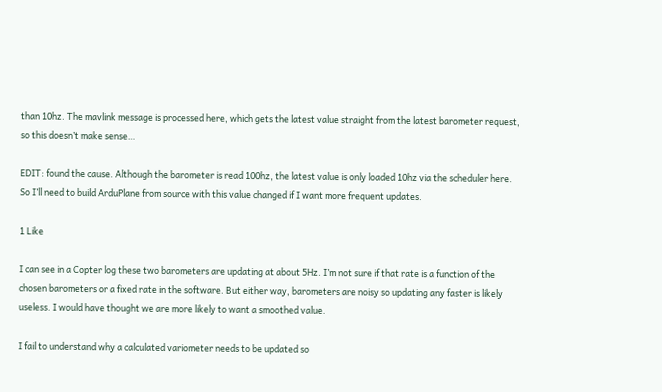than 10hz. The mavlink message is processed here, which gets the latest value straight from the latest barometer request, so this doesn’t make sense…

EDIT: found the cause. Although the barometer is read 100hz, the latest value is only loaded 10hz via the scheduler here. So I’ll need to build ArduPlane from source with this value changed if I want more frequent updates.

1 Like

I can see in a Copter log these two barometers are updating at about 5Hz. I’m not sure if that rate is a function of the chosen barometers or a fixed rate in the software. But either way, barometers are noisy so updating any faster is likely useless. I would have thought we are more likely to want a smoothed value.

I fail to understand why a calculated variometer needs to be updated so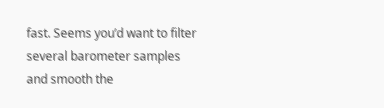fast. Seems you’d want to filter several barometer samples and smooth the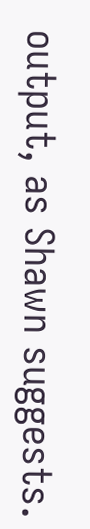output, as Shawn suggests.